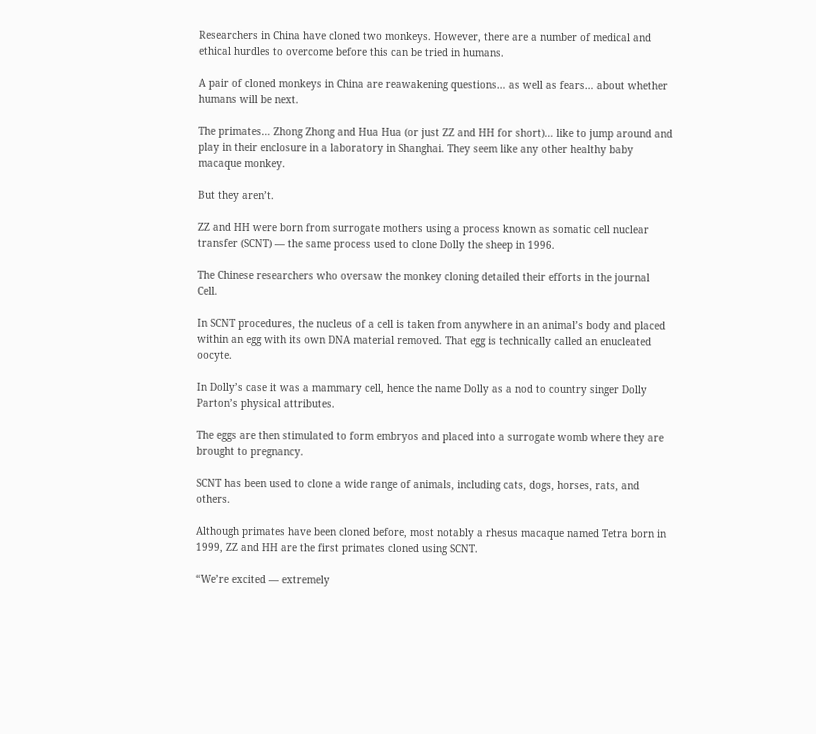Researchers in China have cloned two monkeys. However, there are a number of medical and ethical hurdles to overcome before this can be tried in humans.

A pair of cloned monkeys in China are reawakening questions… as well as fears… about whether humans will be next.

The primates… Zhong Zhong and Hua Hua (or just ZZ and HH for short)… like to jump around and play in their enclosure in a laboratory in Shanghai. They seem like any other healthy baby macaque monkey.

But they aren’t.

ZZ and HH were born from surrogate mothers using a process known as somatic cell nuclear transfer (SCNT) — the same process used to clone Dolly the sheep in 1996.

The Chinese researchers who oversaw the monkey cloning detailed their efforts in the journal Cell.

In SCNT procedures, the nucleus of a cell is taken from anywhere in an animal’s body and placed within an egg with its own DNA material removed. That egg is technically called an enucleated oocyte.

In Dolly’s case it was a mammary cell, hence the name Dolly as a nod to country singer Dolly Parton’s physical attributes.

The eggs are then stimulated to form embryos and placed into a surrogate womb where they are brought to pregnancy.

SCNT has been used to clone a wide range of animals, including cats, dogs, horses, rats, and others.

Although primates have been cloned before, most notably a rhesus macaque named Tetra born in 1999, ZZ and HH are the first primates cloned using SCNT.

“We’re excited — extremely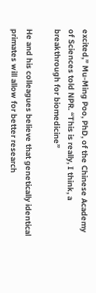excited,” Mu-Ming Poo, PhD, of the Chinese Academy of Sciences told NPR. “This is really, I think, a breakthrough for biomedicine”

He and his colleagues believe that genetically identical primates will allow for better research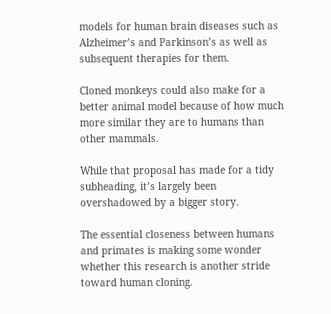models for human brain diseases such as Alzheimer’s and Parkinson’s as well as subsequent therapies for them.

Cloned monkeys could also make for a better animal model because of how much more similar they are to humans than other mammals.

While that proposal has made for a tidy subheading, it’s largely been overshadowed by a bigger story.

The essential closeness between humans and primates is making some wonder whether this research is another stride toward human cloning.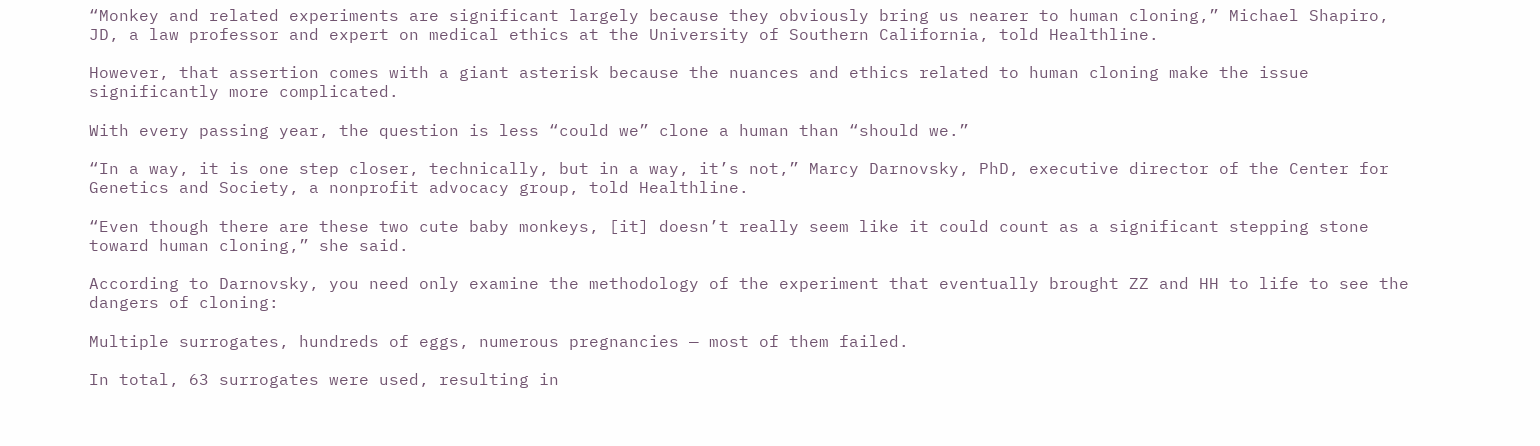“Monkey and related experiments are significant largely because they obviously bring us nearer to human cloning,” Michael Shapiro, JD, a law professor and expert on medical ethics at the University of Southern California, told Healthline.

However, that assertion comes with a giant asterisk because the nuances and ethics related to human cloning make the issue significantly more complicated.

With every passing year, the question is less “could we” clone a human than “should we.”

“In a way, it is one step closer, technically, but in a way, it’s not,” Marcy Darnovsky, PhD, executive director of the Center for Genetics and Society, a nonprofit advocacy group, told Healthline.

“Even though there are these two cute baby monkeys, [it] doesn’t really seem like it could count as a significant stepping stone toward human cloning,” she said.

According to Darnovsky, you need only examine the methodology of the experiment that eventually brought ZZ and HH to life to see the dangers of cloning:

Multiple surrogates, hundreds of eggs, numerous pregnancies — most of them failed.

In total, 63 surrogates were used, resulting in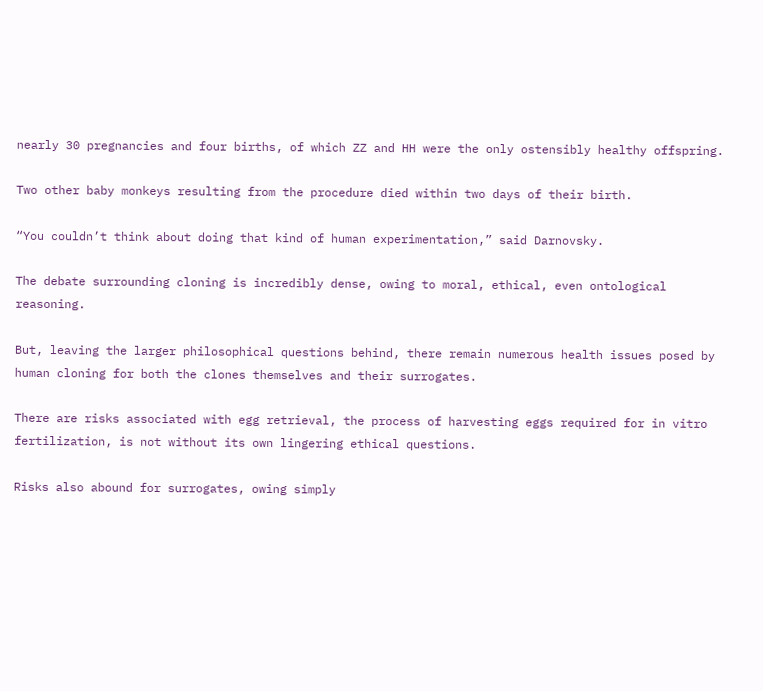nearly 30 pregnancies and four births, of which ZZ and HH were the only ostensibly healthy offspring.

Two other baby monkeys resulting from the procedure died within two days of their birth.

“You couldn’t think about doing that kind of human experimentation,” said Darnovsky.

The debate surrounding cloning is incredibly dense, owing to moral, ethical, even ontological reasoning.

But, leaving the larger philosophical questions behind, there remain numerous health issues posed by human cloning for both the clones themselves and their surrogates.

There are risks associated with egg retrieval, the process of harvesting eggs required for in vitro fertilization, is not without its own lingering ethical questions.

Risks also abound for surrogates, owing simply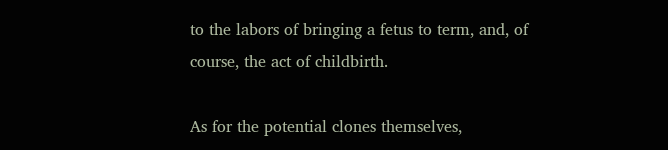to the labors of bringing a fetus to term, and, of course, the act of childbirth.

As for the potential clones themselves,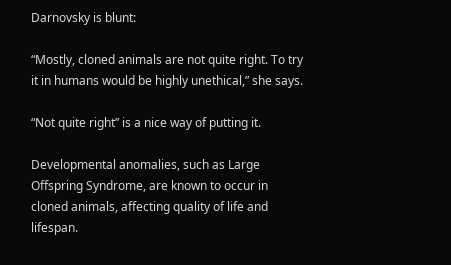Darnovsky is blunt:

“Mostly, cloned animals are not quite right. To try it in humans would be highly unethical,” she says.

“Not quite right” is a nice way of putting it.

Developmental anomalies, such as Large Offspring Syndrome, are known to occur in cloned animals, affecting quality of life and lifespan.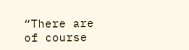“There are of course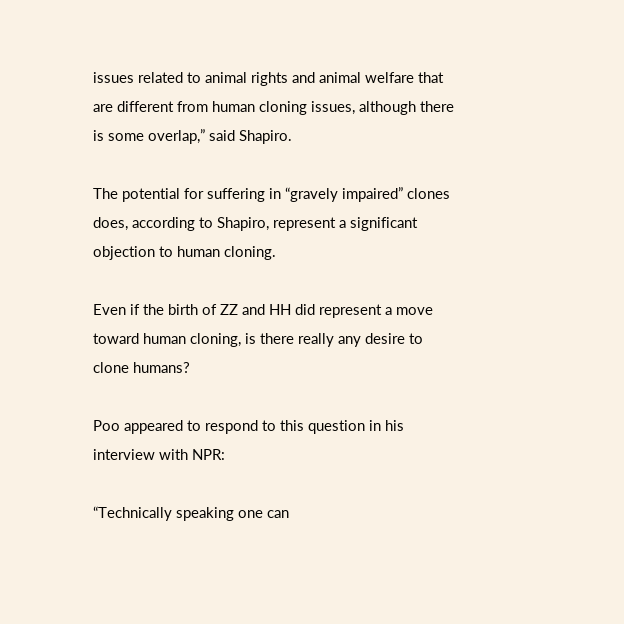issues related to animal rights and animal welfare that are different from human cloning issues, although there is some overlap,” said Shapiro.

The potential for suffering in “gravely impaired” clones does, according to Shapiro, represent a significant objection to human cloning.

Even if the birth of ZZ and HH did represent a move toward human cloning, is there really any desire to clone humans?

Poo appeared to respond to this question in his interview with NPR:

“Technically speaking one can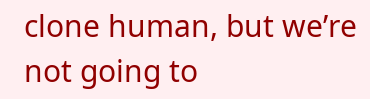clone human, but we’re not going to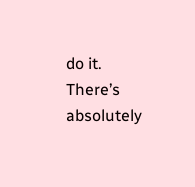do it. There’s absolutely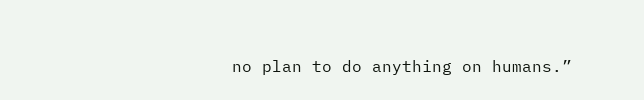no plan to do anything on humans.”